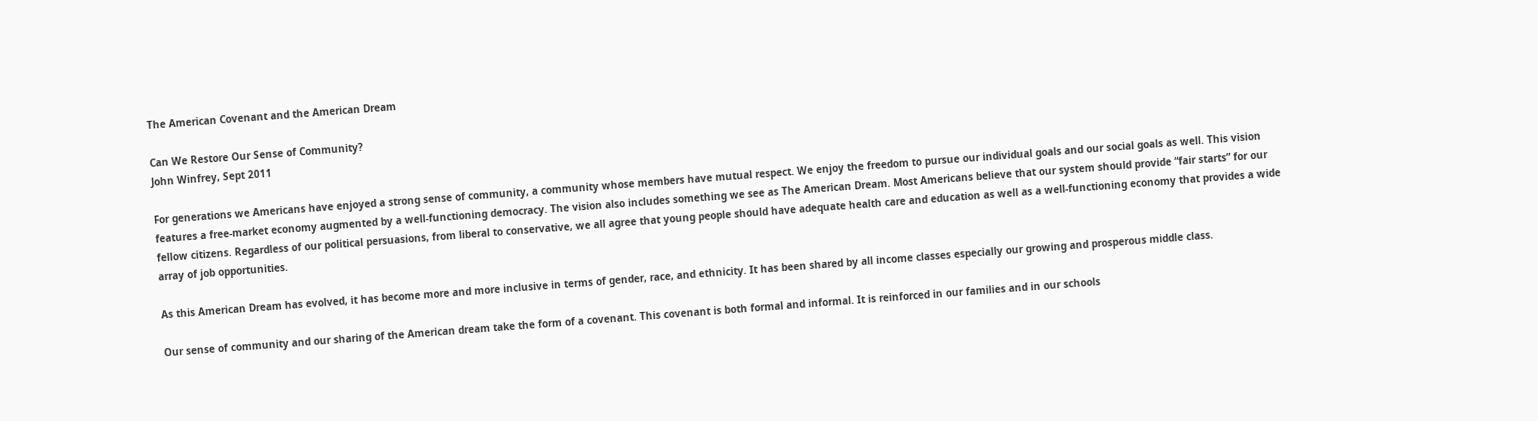The American Covenant and the American Dream

Can We Restore Our Sense of Community?
John Winfrey, Sept 2011

For generations we Americans have enjoyed a strong sense of community, a community whose members have mutual respect. We enjoy the freedom to pursue our individual goals and our social goals as well. This vision features a free-market economy augmented by a well-functioning democracy. The vision also includes something we see as The American Dream. Most Americans believe that our system should provide “fair starts” for our fellow citizens. Regardless of our political persuasions, from liberal to conservative, we all agree that young people should have adequate health care and education as well as a well-functioning economy that provides a wide array of job opportunities.

As this American Dream has evolved, it has become more and more inclusive in terms of gender, race, and ethnicity. It has been shared by all income classes especially our growing and prosperous middle class.

Our sense of community and our sharing of the American dream take the form of a covenant. This covenant is both formal and informal. It is reinforced in our families and in our schools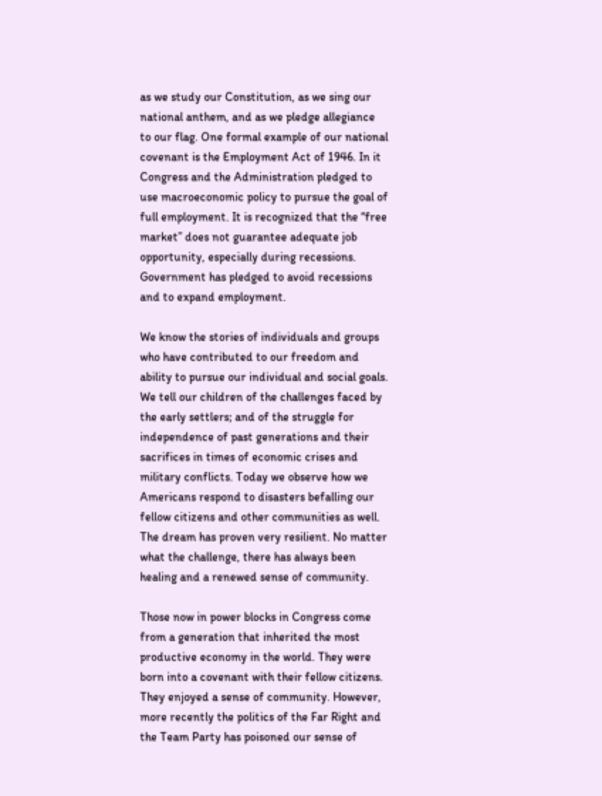as we study our Constitution, as we sing our national anthem, and as we pledge allegiance to our flag. One formal example of our national covenant is the Employment Act of 1946. In it Congress and the Administration pledged to use macroeconomic policy to pursue the goal of full employment. It is recognized that the “free market” does not guarantee adequate job opportunity, especially during recessions. Government has pledged to avoid recessions and to expand employment.

We know the stories of individuals and groups who have contributed to our freedom and ability to pursue our individual and social goals. We tell our children of the challenges faced by the early settlers; and of the struggle for independence of past generations and their sacrifices in times of economic crises and military conflicts. Today we observe how we Americans respond to disasters befalling our fellow citizens and other communities as well. The dream has proven very resilient. No matter what the challenge, there has always been healing and a renewed sense of community.

Those now in power blocks in Congress come from a generation that inherited the most productive economy in the world. They were born into a covenant with their fellow citizens. They enjoyed a sense of community. However, more recently the politics of the Far Right and the Team Party has poisoned our sense of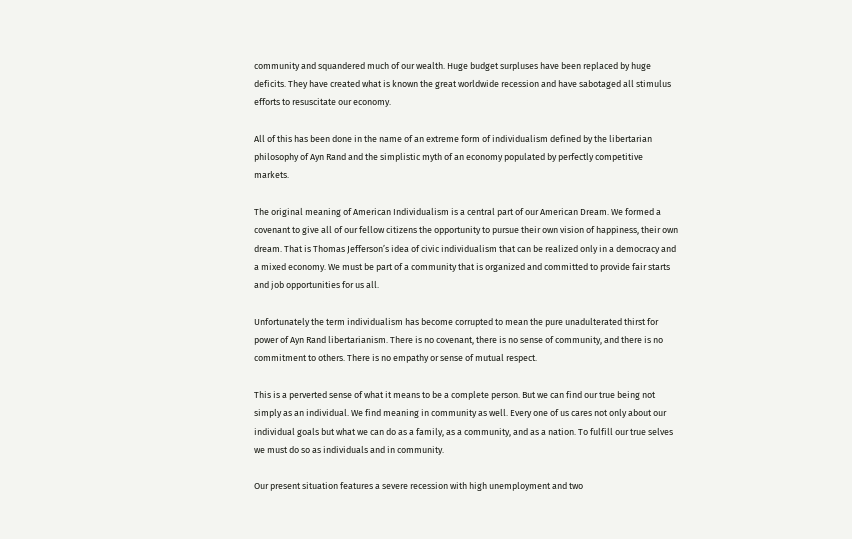community and squandered much of our wealth. Huge budget surpluses have been replaced by huge deficits. They have created what is known the great worldwide recession and have sabotaged all stimulus efforts to resuscitate our economy.

All of this has been done in the name of an extreme form of individualism defined by the libertarian philosophy of Ayn Rand and the simplistic myth of an economy populated by perfectly competitive markets.

The original meaning of American Individualism is a central part of our American Dream. We formed a covenant to give all of our fellow citizens the opportunity to pursue their own vision of happiness, their own dream. That is Thomas Jefferson’s idea of civic individualism that can be realized only in a democracy and a mixed economy. We must be part of a community that is organized and committed to provide fair starts and job opportunities for us all.

Unfortunately the term individualism has become corrupted to mean the pure unadulterated thirst for power of Ayn Rand libertarianism. There is no covenant, there is no sense of community, and there is no commitment to others. There is no empathy or sense of mutual respect.

This is a perverted sense of what it means to be a complete person. But we can find our true being not simply as an individual. We find meaning in community as well. Every one of us cares not only about our individual goals but what we can do as a family, as a community, and as a nation. To fulfill our true selves we must do so as individuals and in community.

Our present situation features a severe recession with high unemployment and two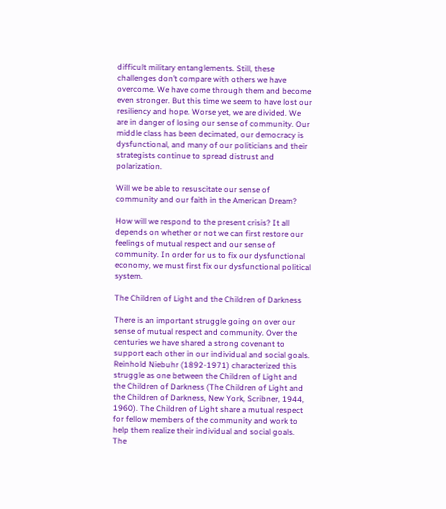difficult military entanglements. Still, these challenges don’t compare with others we have overcome. We have come through them and become even stronger. But this time we seem to have lost our resiliency and hope. Worse yet, we are divided. We are in danger of losing our sense of community. Our middle class has been decimated, our democracy is dysfunctional, and many of our politicians and their strategists continue to spread distrust and polarization.

Will we be able to resuscitate our sense of community and our faith in the American Dream?

How will we respond to the present crisis? It all depends on whether or not we can first restore our feelings of mutual respect and our sense of community. In order for us to fix our dysfunctional economy, we must first fix our dysfunctional political system.

The Children of Light and the Children of Darkness

There is an important struggle going on over our sense of mutual respect and community. Over the centuries we have shared a strong covenant to support each other in our individual and social goals. Reinhold Niebuhr (1892-1971) characterized this struggle as one between the Children of Light and the Children of Darkness (The Children of Light and the Children of Darkness, New York, Scribner, 1944, 1960). The Children of Light share a mutual respect for fellow members of the community and work to help them realize their individual and social goals. The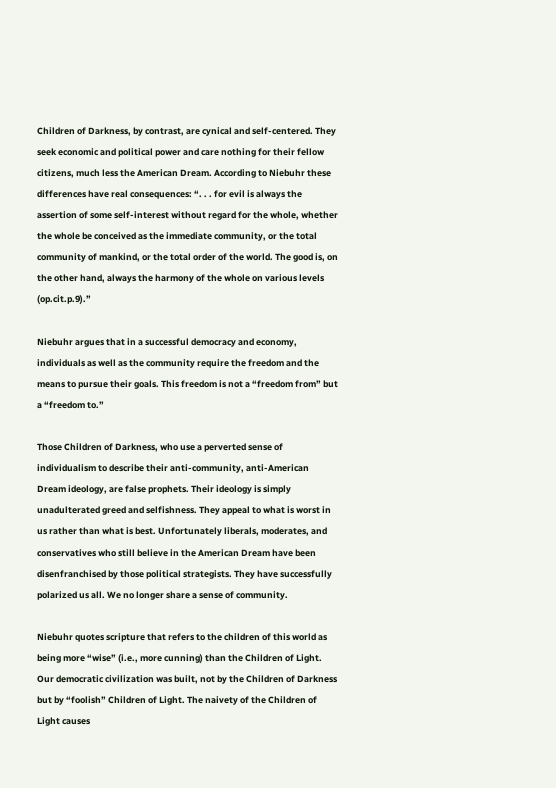Children of Darkness, by contrast, are cynical and self-centered. They seek economic and political power and care nothing for their fellow citizens, much less the American Dream. According to Niebuhr these differences have real consequences: “. . . for evil is always the assertion of some self-interest without regard for the whole, whether the whole be conceived as the immediate community, or the total community of mankind, or the total order of the world. The good is, on the other hand, always the harmony of the whole on various levels (op.cit.p.9).”

Niebuhr argues that in a successful democracy and economy, individuals as well as the community require the freedom and the means to pursue their goals. This freedom is not a “freedom from” but a “freedom to.”

Those Children of Darkness, who use a perverted sense of individualism to describe their anti-community, anti-American Dream ideology, are false prophets. Their ideology is simply unadulterated greed and selfishness. They appeal to what is worst in us rather than what is best. Unfortunately liberals, moderates, and conservatives who still believe in the American Dream have been disenfranchised by those political strategists. They have successfully polarized us all. We no longer share a sense of community.

Niebuhr quotes scripture that refers to the children of this world as being more “wise” (i.e., more cunning) than the Children of Light. Our democratic civilization was built, not by the Children of Darkness but by “foolish” Children of Light. The naivety of the Children of Light causes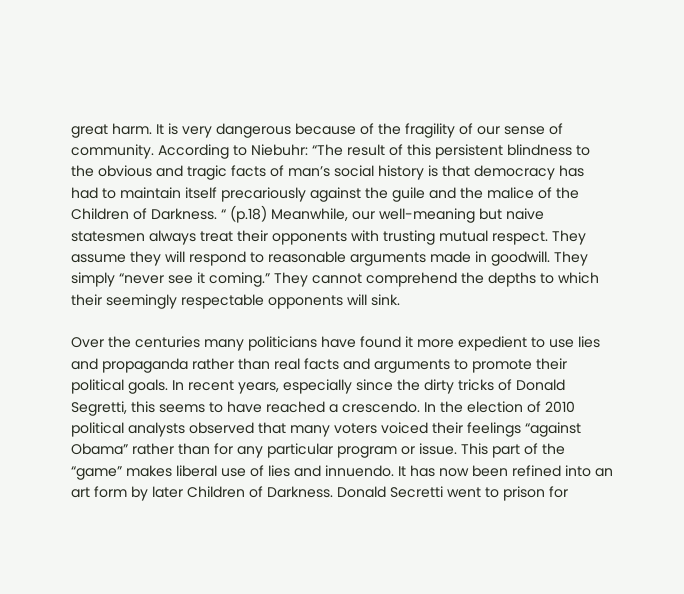great harm. It is very dangerous because of the fragility of our sense of community. According to Niebuhr: “The result of this persistent blindness to the obvious and tragic facts of man’s social history is that democracy has had to maintain itself precariously against the guile and the malice of the Children of Darkness. “ (p.18) Meanwhile, our well-meaning but naive statesmen always treat their opponents with trusting mutual respect. They assume they will respond to reasonable arguments made in goodwill. They simply “never see it coming.” They cannot comprehend the depths to which their seemingly respectable opponents will sink.

Over the centuries many politicians have found it more expedient to use lies and propaganda rather than real facts and arguments to promote their political goals. In recent years, especially since the dirty tricks of Donald Segretti, this seems to have reached a crescendo. In the election of 2010 political analysts observed that many voters voiced their feelings “against Obama” rather than for any particular program or issue. This part of the “game” makes liberal use of lies and innuendo. It has now been refined into an art form by later Children of Darkness. Donald Secretti went to prison for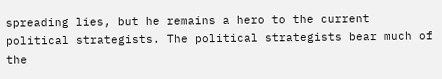spreading lies, but he remains a hero to the current political strategists. The political strategists bear much of the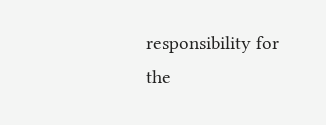responsibility for the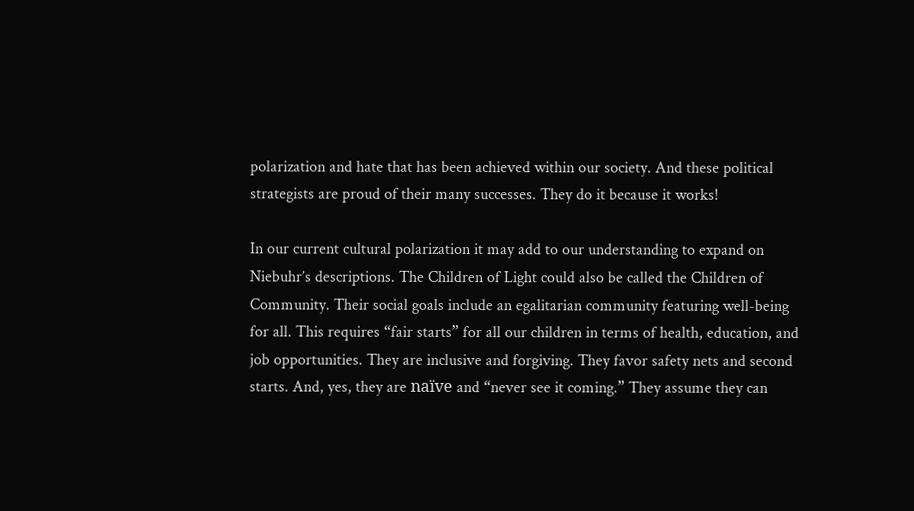polarization and hate that has been achieved within our society. And these political strategists are proud of their many successes. They do it because it works!

In our current cultural polarization it may add to our understanding to expand on Niebuhr’s descriptions. The Children of Light could also be called the Children of Community. Their social goals include an egalitarian community featuring well-being for all. This requires “fair starts” for all our children in terms of health, education, and job opportunities. They are inclusive and forgiving. They favor safety nets and second starts. And, yes, they are naïve and “never see it coming.” They assume they can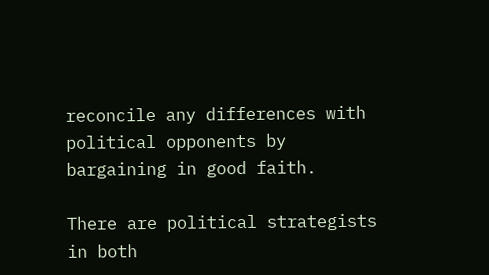reconcile any differences with political opponents by bargaining in good faith.

There are political strategists in both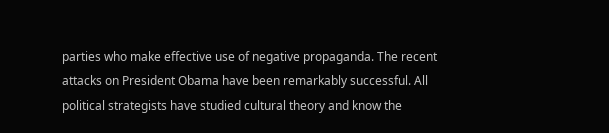parties who make effective use of negative propaganda. The recent attacks on President Obama have been remarkably successful. All political strategists have studied cultural theory and know the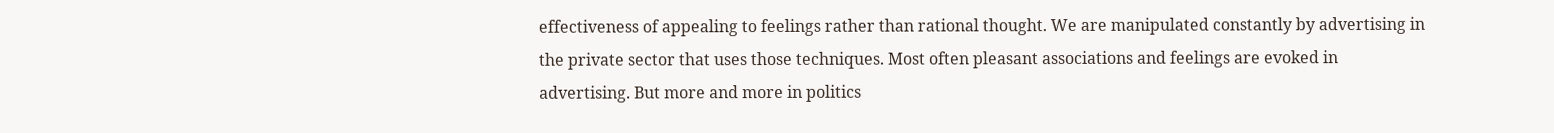effectiveness of appealing to feelings rather than rational thought. We are manipulated constantly by advertising in the private sector that uses those techniques. Most often pleasant associations and feelings are evoked in advertising. But more and more in politics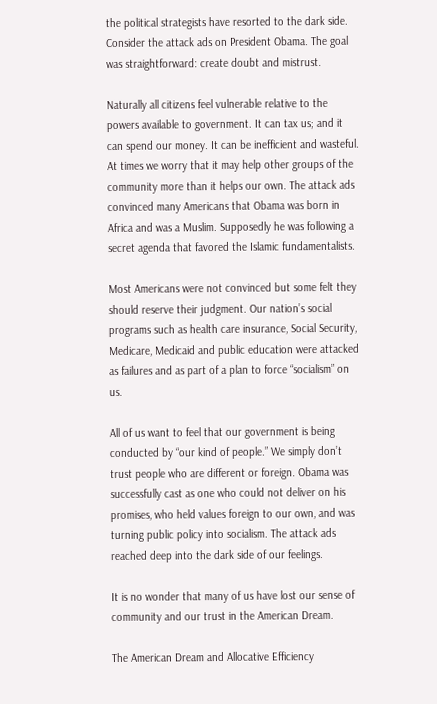the political strategists have resorted to the dark side. Consider the attack ads on President Obama. The goal was straightforward: create doubt and mistrust.

Naturally all citizens feel vulnerable relative to the powers available to government. It can tax us; and it can spend our money. It can be inefficient and wasteful. At times we worry that it may help other groups of the community more than it helps our own. The attack ads convinced many Americans that Obama was born in Africa and was a Muslim. Supposedly he was following a secret agenda that favored the Islamic fundamentalists.

Most Americans were not convinced but some felt they should reserve their judgment. Our nation’s social programs such as health care insurance, Social Security, Medicare, Medicaid and public education were attacked as failures and as part of a plan to force “socialism” on us.

All of us want to feel that our government is being conducted by “our kind of people.” We simply don’t trust people who are different or foreign. Obama was successfully cast as one who could not deliver on his promises, who held values foreign to our own, and was turning public policy into socialism. The attack ads reached deep into the dark side of our feelings.

It is no wonder that many of us have lost our sense of community and our trust in the American Dream.

The American Dream and Allocative Efficiency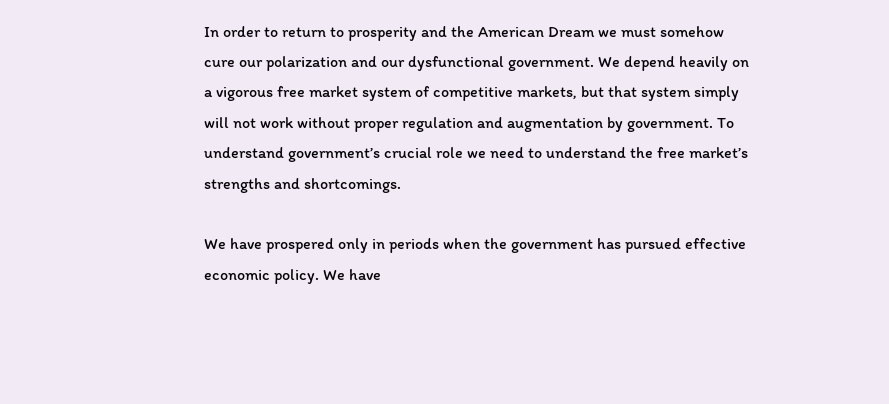In order to return to prosperity and the American Dream we must somehow cure our polarization and our dysfunctional government. We depend heavily on a vigorous free market system of competitive markets, but that system simply will not work without proper regulation and augmentation by government. To understand government’s crucial role we need to understand the free market’s strengths and shortcomings.

We have prospered only in periods when the government has pursued effective economic policy. We have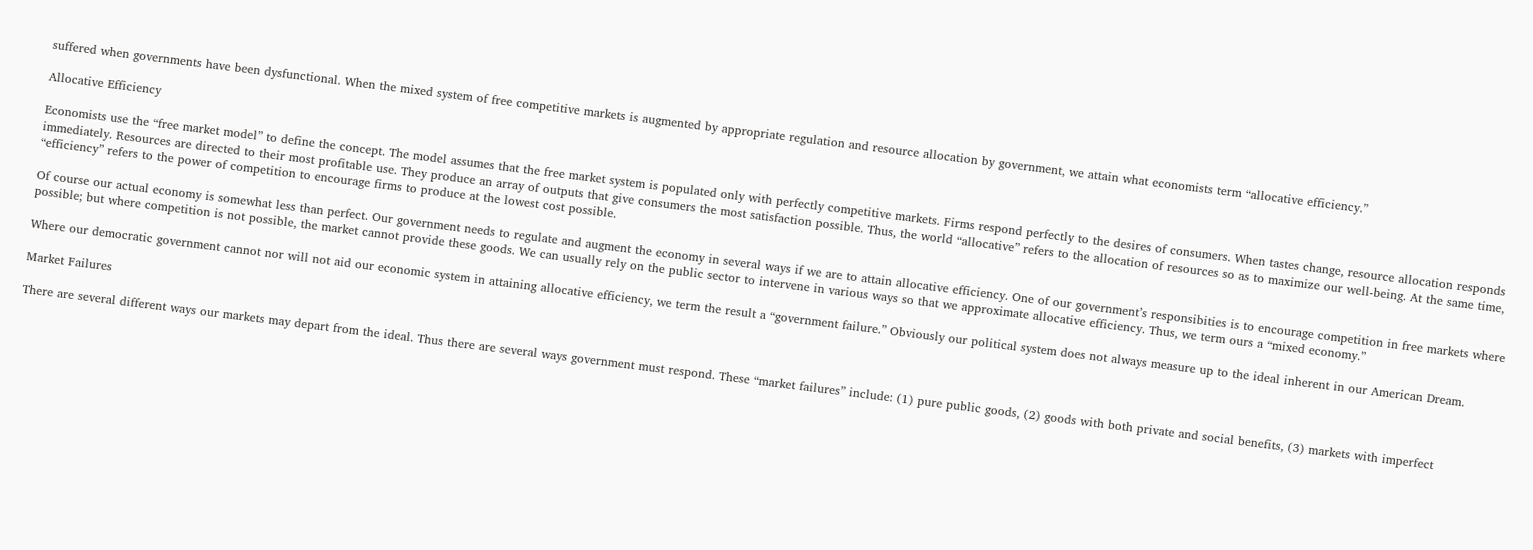suffered when governments have been dysfunctional. When the mixed system of free competitive markets is augmented by appropriate regulation and resource allocation by government, we attain what economists term “allocative efficiency.”

Allocative Efficiency

Economists use the “free market model” to define the concept. The model assumes that the free market system is populated only with perfectly competitive markets. Firms respond perfectly to the desires of consumers. When tastes change, resource allocation responds immediately. Resources are directed to their most profitable use. They produce an array of outputs that give consumers the most satisfaction possible. Thus, the world “allocative” refers to the allocation of resources so as to maximize our well-being. At the same time, “efficiency” refers to the power of competition to encourage firms to produce at the lowest cost possible.

Of course our actual economy is somewhat less than perfect. Our government needs to regulate and augment the economy in several ways if we are to attain allocative efficiency. One of our government’s responsibities is to encourage competition in free markets where possible; but where competition is not possible, the market cannot provide these goods. We can usually rely on the public sector to intervene in various ways so that we approximate allocative efficiency. Thus, we term ours a “mixed economy.”

Where our democratic government cannot nor will not aid our economic system in attaining allocative efficiency, we term the result a “government failure.” Obviously our political system does not always measure up to the ideal inherent in our American Dream.

Market Failures

There are several different ways our markets may depart from the ideal. Thus there are several ways government must respond. These “market failures” include: (1) pure public goods, (2) goods with both private and social benefits, (3) markets with imperfect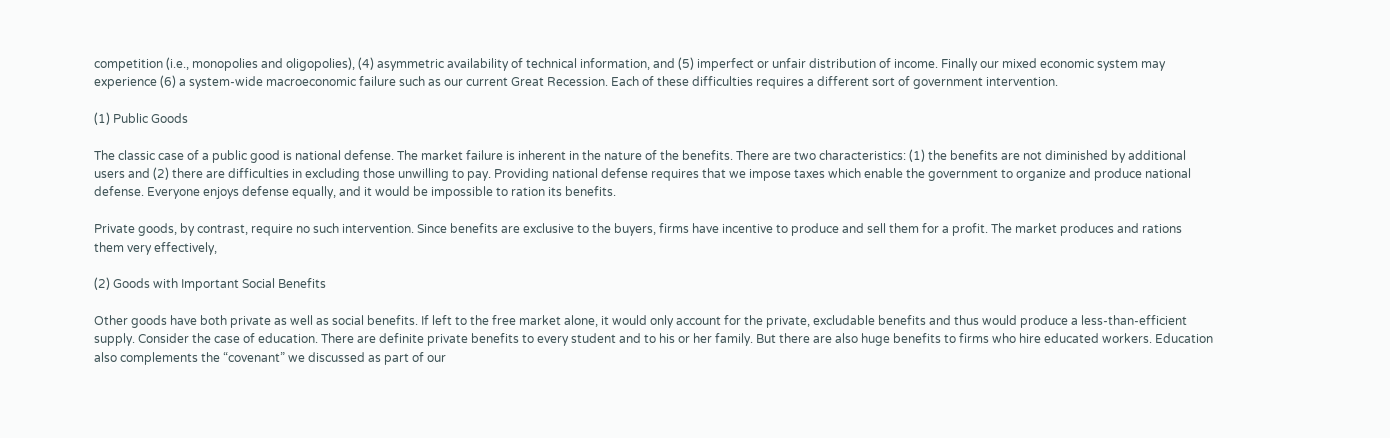competition (i.e., monopolies and oligopolies), (4) asymmetric availability of technical information, and (5) imperfect or unfair distribution of income. Finally our mixed economic system may experience (6) a system-wide macroeconomic failure such as our current Great Recession. Each of these difficulties requires a different sort of government intervention.

(1) Public Goods

The classic case of a public good is national defense. The market failure is inherent in the nature of the benefits. There are two characteristics: (1) the benefits are not diminished by additional users and (2) there are difficulties in excluding those unwilling to pay. Providing national defense requires that we impose taxes which enable the government to organize and produce national defense. Everyone enjoys defense equally, and it would be impossible to ration its benefits.

Private goods, by contrast, require no such intervention. Since benefits are exclusive to the buyers, firms have incentive to produce and sell them for a profit. The market produces and rations them very effectively,

(2) Goods with Important Social Benefits

Other goods have both private as well as social benefits. If left to the free market alone, it would only account for the private, excludable benefits and thus would produce a less-than-efficient supply. Consider the case of education. There are definite private benefits to every student and to his or her family. But there are also huge benefits to firms who hire educated workers. Education also complements the “covenant” we discussed as part of our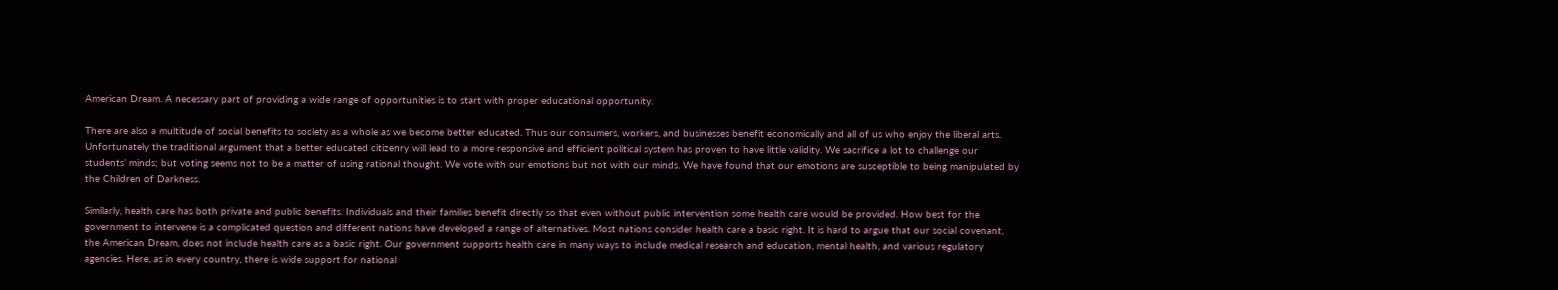American Dream. A necessary part of providing a wide range of opportunities is to start with proper educational opportunity.

There are also a multitude of social benefits to society as a whole as we become better educated. Thus our consumers, workers, and businesses benefit economically and all of us who enjoy the liberal arts. Unfortunately the traditional argument that a better educated citizenry will lead to a more responsive and efficient political system has proven to have little validity. We sacrifice a lot to challenge our students’ minds; but voting seems not to be a matter of using rational thought. We vote with our emotions but not with our minds. We have found that our emotions are susceptible to being manipulated by the Children of Darkness.

Similarly, health care has both private and public benefits. Individuals and their families benefit directly so that even without public intervention some health care would be provided. How best for the government to intervene is a complicated question and different nations have developed a range of alternatives. Most nations consider health care a basic right. It is hard to argue that our social covenant, the American Dream, does not include health care as a basic right. Our government supports health care in many ways to include medical research and education, mental health, and various regulatory agencies. Here, as in every country, there is wide support for national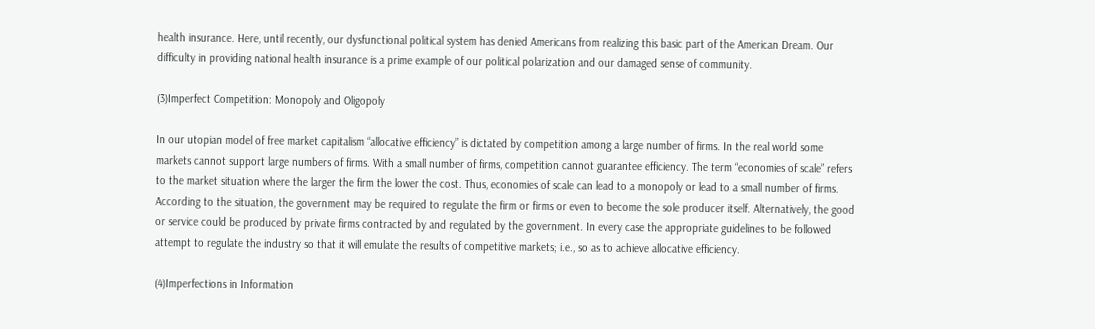health insurance. Here, until recently, our dysfunctional political system has denied Americans from realizing this basic part of the American Dream. Our difficulty in providing national health insurance is a prime example of our political polarization and our damaged sense of community.

(3)Imperfect Competition: Monopoly and Oligopoly

In our utopian model of free market capitalism “allocative efficiency” is dictated by competition among a large number of firms. In the real world some markets cannot support large numbers of firms. With a small number of firms, competition cannot guarantee efficiency. The term “economies of scale” refers to the market situation where the larger the firm the lower the cost. Thus, economies of scale can lead to a monopoly or lead to a small number of firms. According to the situation, the government may be required to regulate the firm or firms or even to become the sole producer itself. Alternatively, the good or service could be produced by private firms contracted by and regulated by the government. In every case the appropriate guidelines to be followed attempt to regulate the industry so that it will emulate the results of competitive markets; i.e., so as to achieve allocative efficiency.

(4)Imperfections in Information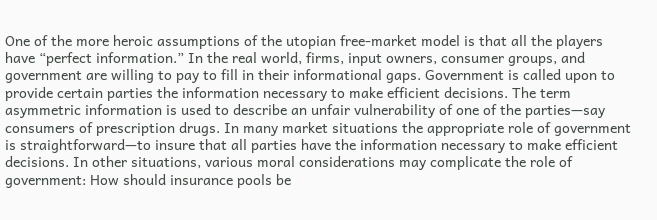One of the more heroic assumptions of the utopian free-market model is that all the players have “perfect information.” In the real world, firms, input owners, consumer groups, and government are willing to pay to fill in their informational gaps. Government is called upon to provide certain parties the information necessary to make efficient decisions. The term asymmetric information is used to describe an unfair vulnerability of one of the parties—say consumers of prescription drugs. In many market situations the appropriate role of government is straightforward—to insure that all parties have the information necessary to make efficient decisions. In other situations, various moral considerations may complicate the role of government: How should insurance pools be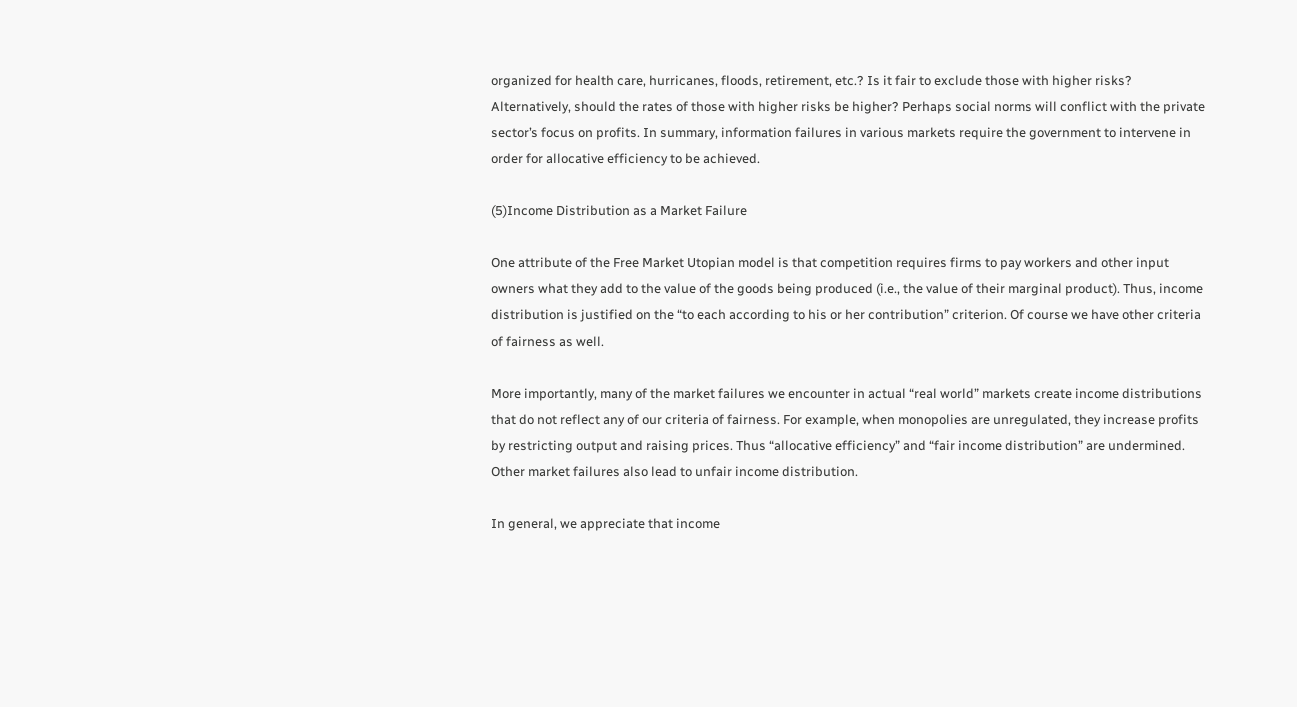organized for health care, hurricanes, floods, retirement, etc.? Is it fair to exclude those with higher risks? Alternatively, should the rates of those with higher risks be higher? Perhaps social norms will conflict with the private sector’s focus on profits. In summary, information failures in various markets require the government to intervene in order for allocative efficiency to be achieved.

(5)Income Distribution as a Market Failure

One attribute of the Free Market Utopian model is that competition requires firms to pay workers and other input owners what they add to the value of the goods being produced (i.e., the value of their marginal product). Thus, income distribution is justified on the “to each according to his or her contribution” criterion. Of course we have other criteria of fairness as well.

More importantly, many of the market failures we encounter in actual “real world” markets create income distributions that do not reflect any of our criteria of fairness. For example, when monopolies are unregulated, they increase profits by restricting output and raising prices. Thus “allocative efficiency” and “fair income distribution” are undermined. Other market failures also lead to unfair income distribution.

In general, we appreciate that income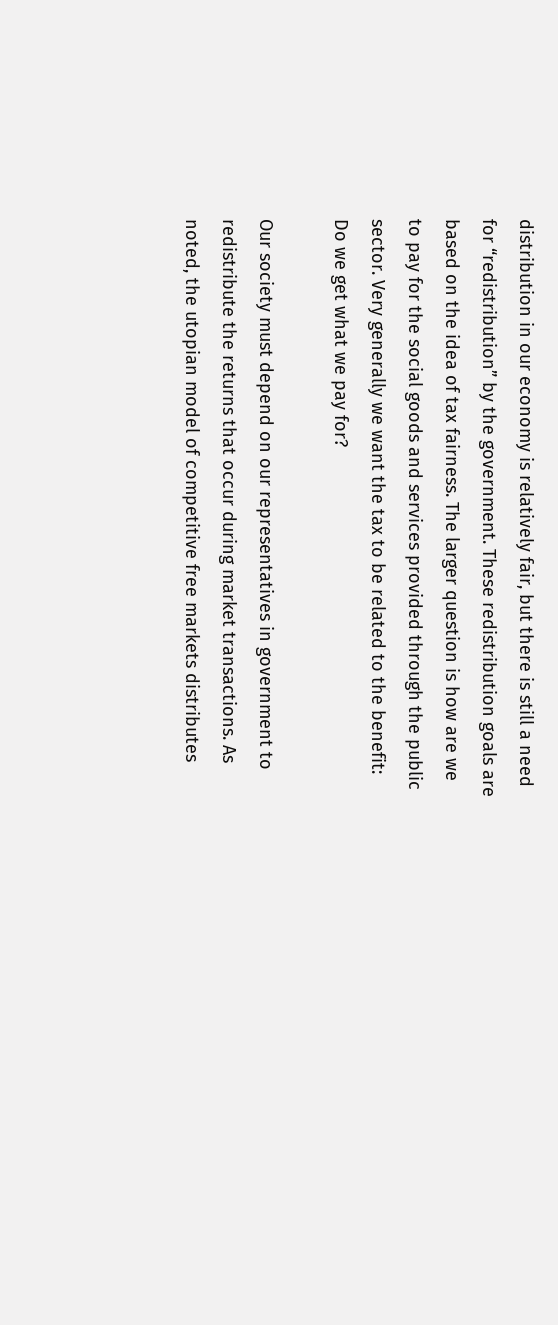distribution in our economy is relatively fair, but there is still a need for “redistribution” by the government. These redistribution goals are based on the idea of tax fairness. The larger question is how are we to pay for the social goods and services provided through the public sector. Very generally we want the tax to be related to the benefit: Do we get what we pay for?

Our society must depend on our representatives in government to redistribute the returns that occur during market transactions. As noted, the utopian model of competitive free markets distributes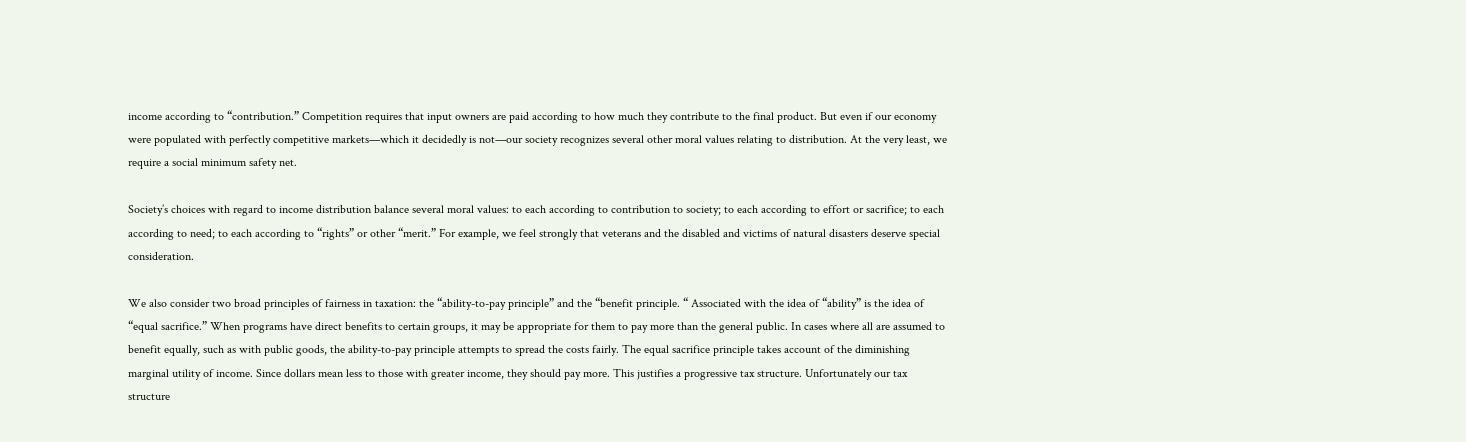income according to “contribution.” Competition requires that input owners are paid according to how much they contribute to the final product. But even if our economy were populated with perfectly competitive markets—which it decidedly is not—our society recognizes several other moral values relating to distribution. At the very least, we require a social minimum safety net.

Society’s choices with regard to income distribution balance several moral values: to each according to contribution to society; to each according to effort or sacrifice; to each according to need; to each according to “rights” or other “merit.” For example, we feel strongly that veterans and the disabled and victims of natural disasters deserve special consideration.

We also consider two broad principles of fairness in taxation: the “ability-to-pay principle” and the “benefit principle. “ Associated with the idea of “ability” is the idea of “equal sacrifice.” When programs have direct benefits to certain groups, it may be appropriate for them to pay more than the general public. In cases where all are assumed to benefit equally, such as with public goods, the ability-to-pay principle attempts to spread the costs fairly. The equal sacrifice principle takes account of the diminishing marginal utility of income. Since dollars mean less to those with greater income, they should pay more. This justifies a progressive tax structure. Unfortunately our tax structure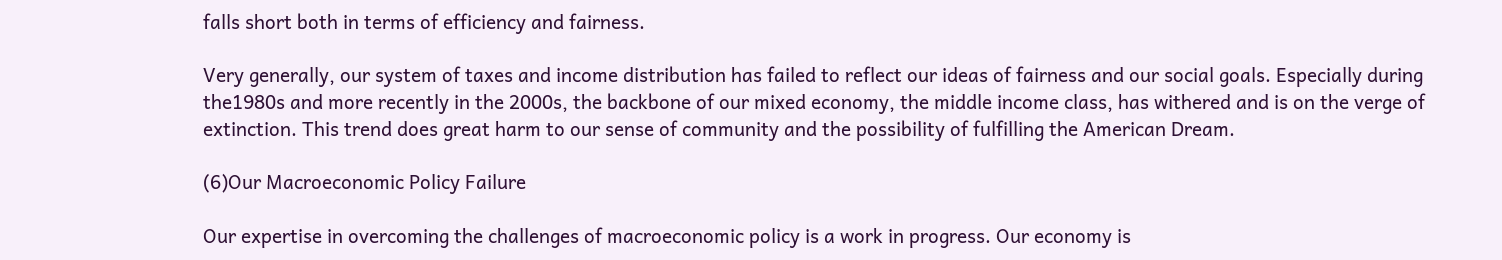falls short both in terms of efficiency and fairness.

Very generally, our system of taxes and income distribution has failed to reflect our ideas of fairness and our social goals. Especially during the1980s and more recently in the 2000s, the backbone of our mixed economy, the middle income class, has withered and is on the verge of extinction. This trend does great harm to our sense of community and the possibility of fulfilling the American Dream.

(6)Our Macroeconomic Policy Failure

Our expertise in overcoming the challenges of macroeconomic policy is a work in progress. Our economy is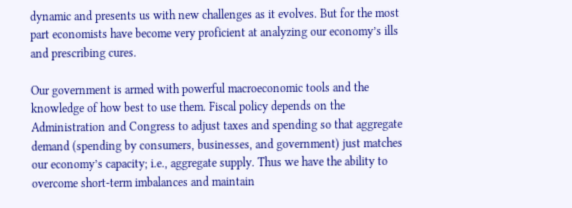dynamic and presents us with new challenges as it evolves. But for the most part economists have become very proficient at analyzing our economy’s ills and prescribing cures.

Our government is armed with powerful macroeconomic tools and the knowledge of how best to use them. Fiscal policy depends on the Administration and Congress to adjust taxes and spending so that aggregate demand (spending by consumers, businesses, and government) just matches our economy’s capacity; i.e., aggregate supply. Thus we have the ability to overcome short-term imbalances and maintain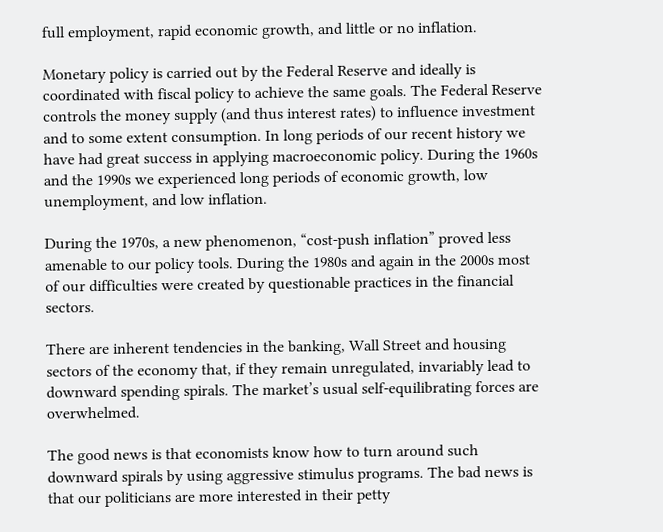full employment, rapid economic growth, and little or no inflation.

Monetary policy is carried out by the Federal Reserve and ideally is coordinated with fiscal policy to achieve the same goals. The Federal Reserve controls the money supply (and thus interest rates) to influence investment and to some extent consumption. In long periods of our recent history we have had great success in applying macroeconomic policy. During the 1960s and the 1990s we experienced long periods of economic growth, low unemployment, and low inflation.

During the 1970s, a new phenomenon, “cost-push inflation” proved less amenable to our policy tools. During the 1980s and again in the 2000s most of our difficulties were created by questionable practices in the financial sectors.

There are inherent tendencies in the banking, Wall Street and housing sectors of the economy that, if they remain unregulated, invariably lead to downward spending spirals. The market’s usual self-equilibrating forces are overwhelmed.

The good news is that economists know how to turn around such downward spirals by using aggressive stimulus programs. The bad news is that our politicians are more interested in their petty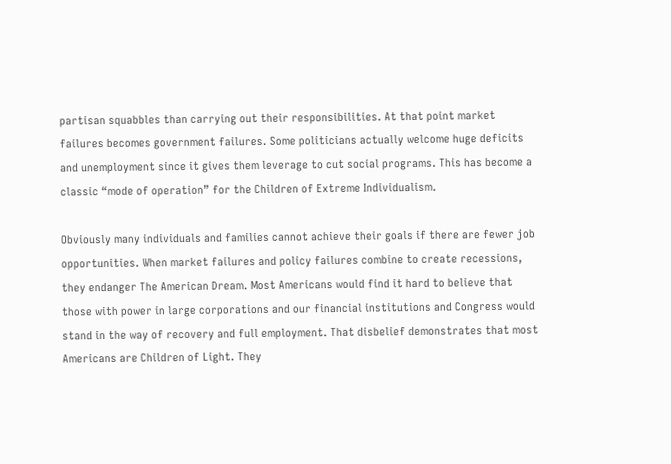partisan squabbles than carrying out their responsibilities. At that point market failures becomes government failures. Some politicians actually welcome huge deficits and unemployment since it gives them leverage to cut social programs. This has become a classic “mode of operation” for the Children of Extreme Individualism.

Obviously many individuals and families cannot achieve their goals if there are fewer job opportunities. When market failures and policy failures combine to create recessions, they endanger The American Dream. Most Americans would find it hard to believe that those with power in large corporations and our financial institutions and Congress would stand in the way of recovery and full employment. That disbelief demonstrates that most Americans are Children of Light. They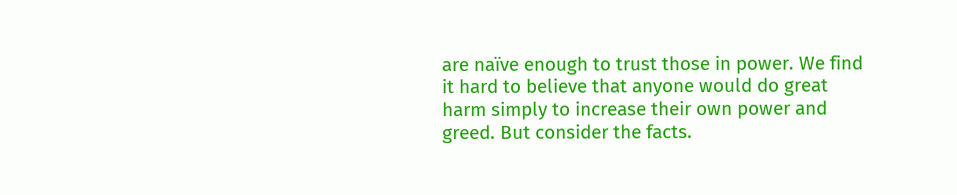are naïve enough to trust those in power. We find it hard to believe that anyone would do great harm simply to increase their own power and greed. But consider the facts.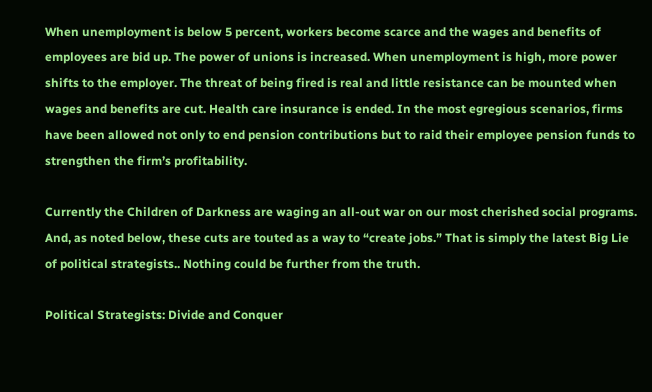When unemployment is below 5 percent, workers become scarce and the wages and benefits of employees are bid up. The power of unions is increased. When unemployment is high, more power shifts to the employer. The threat of being fired is real and little resistance can be mounted when wages and benefits are cut. Health care insurance is ended. In the most egregious scenarios, firms have been allowed not only to end pension contributions but to raid their employee pension funds to strengthen the firm’s profitability.

Currently the Children of Darkness are waging an all-out war on our most cherished social programs. And, as noted below, these cuts are touted as a way to “create jobs.” That is simply the latest Big Lie of political strategists.. Nothing could be further from the truth.

Political Strategists: Divide and Conquer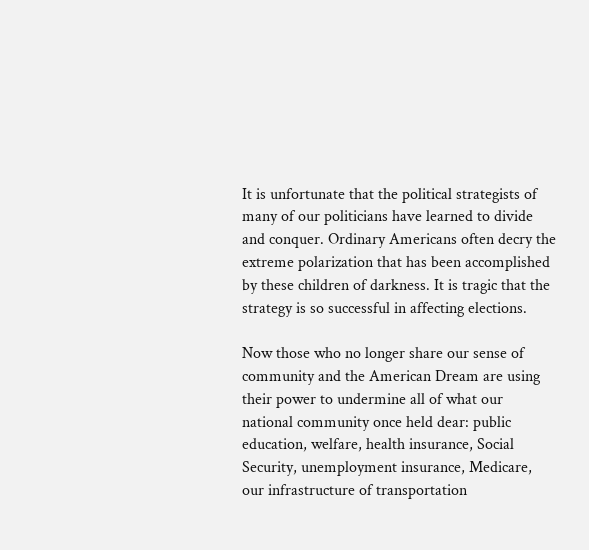It is unfortunate that the political strategists of many of our politicians have learned to divide and conquer. Ordinary Americans often decry the extreme polarization that has been accomplished by these children of darkness. It is tragic that the strategy is so successful in affecting elections.

Now those who no longer share our sense of community and the American Dream are using their power to undermine all of what our national community once held dear: public education, welfare, health insurance, Social Security, unemployment insurance, Medicare, our infrastructure of transportation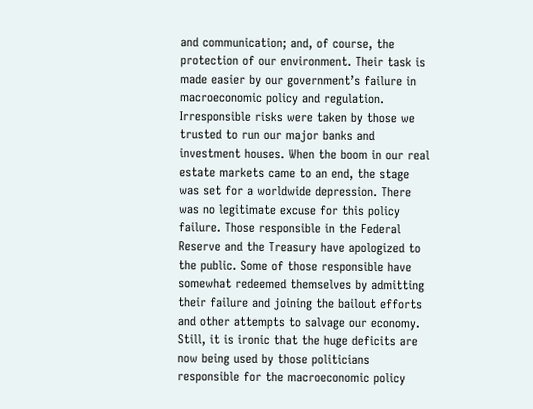and communication; and, of course, the protection of our environment. Their task is made easier by our government’s failure in macroeconomic policy and regulation. Irresponsible risks were taken by those we trusted to run our major banks and investment houses. When the boom in our real estate markets came to an end, the stage was set for a worldwide depression. There was no legitimate excuse for this policy failure. Those responsible in the Federal Reserve and the Treasury have apologized to the public. Some of those responsible have somewhat redeemed themselves by admitting their failure and joining the bailout efforts and other attempts to salvage our economy. Still, it is ironic that the huge deficits are now being used by those politicians responsible for the macroeconomic policy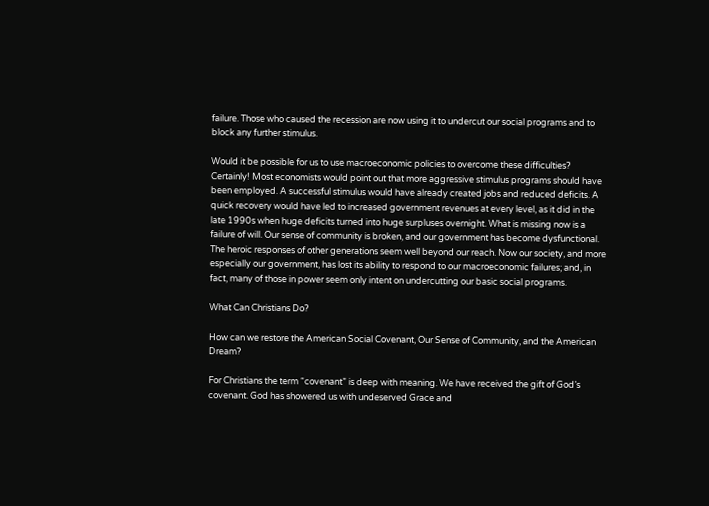failure. Those who caused the recession are now using it to undercut our social programs and to block any further stimulus.

Would it be possible for us to use macroeconomic policies to overcome these difficulties? Certainly! Most economists would point out that more aggressive stimulus programs should have been employed. A successful stimulus would have already created jobs and reduced deficits. A quick recovery would have led to increased government revenues at every level, as it did in the late 1990s when huge deficits turned into huge surpluses overnight. What is missing now is a failure of will. Our sense of community is broken, and our government has become dysfunctional. The heroic responses of other generations seem well beyond our reach. Now our society, and more especially our government, has lost its ability to respond to our macroeconomic failures; and, in fact, many of those in power seem only intent on undercutting our basic social programs.

What Can Christians Do?

How can we restore the American Social Covenant, Our Sense of Community, and the American Dream?

For Christians the term “covenant” is deep with meaning. We have received the gift of God’s covenant. God has showered us with undeserved Grace and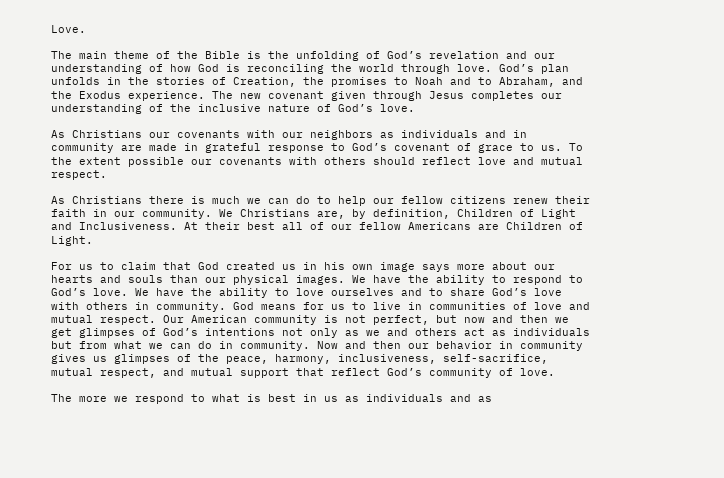Love.

The main theme of the Bible is the unfolding of God’s revelation and our understanding of how God is reconciling the world through love. God’s plan unfolds in the stories of Creation, the promises to Noah and to Abraham, and the Exodus experience. The new covenant given through Jesus completes our understanding of the inclusive nature of God’s love.

As Christians our covenants with our neighbors as individuals and in community are made in grateful response to God’s covenant of grace to us. To the extent possible our covenants with others should reflect love and mutual respect.

As Christians there is much we can do to help our fellow citizens renew their faith in our community. We Christians are, by definition, Children of Light and Inclusiveness. At their best all of our fellow Americans are Children of Light.

For us to claim that God created us in his own image says more about our hearts and souls than our physical images. We have the ability to respond to God’s love. We have the ability to love ourselves and to share God’s love with others in community. God means for us to live in communities of love and mutual respect. Our American community is not perfect, but now and then we get glimpses of God’s intentions not only as we and others act as individuals but from what we can do in community. Now and then our behavior in community gives us glimpses of the peace, harmony, inclusiveness, self-sacrifice, mutual respect, and mutual support that reflect God’s community of love.

The more we respond to what is best in us as individuals and as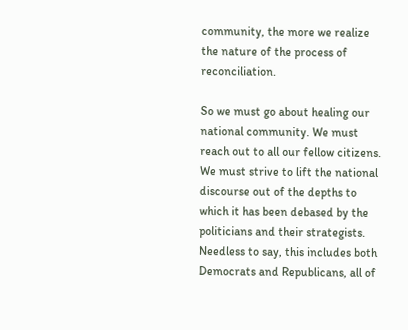community, the more we realize the nature of the process of reconciliation.

So we must go about healing our national community. We must reach out to all our fellow citizens. We must strive to lift the national discourse out of the depths to which it has been debased by the politicians and their strategists. Needless to say, this includes both Democrats and Republicans, all of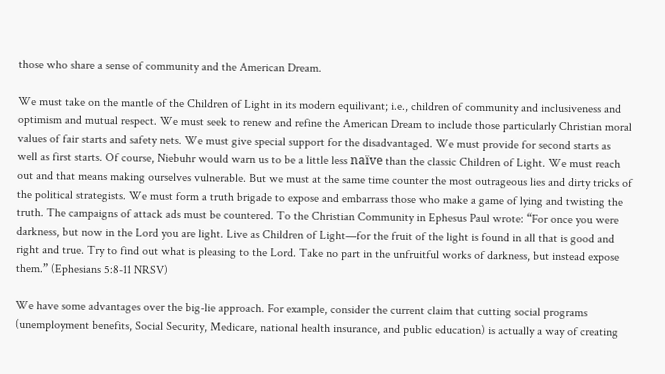those who share a sense of community and the American Dream.

We must take on the mantle of the Children of Light in its modern equilivant; i.e., children of community and inclusiveness and optimism and mutual respect. We must seek to renew and refine the American Dream to include those particularly Christian moral values of fair starts and safety nets. We must give special support for the disadvantaged. We must provide for second starts as well as first starts. Of course, Niebuhr would warn us to be a little less naïve than the classic Children of Light. We must reach out and that means making ourselves vulnerable. But we must at the same time counter the most outrageous lies and dirty tricks of the political strategists. We must form a truth brigade to expose and embarrass those who make a game of lying and twisting the truth. The campaigns of attack ads must be countered. To the Christian Community in Ephesus Paul wrote: “For once you were darkness, but now in the Lord you are light. Live as Children of Light—for the fruit of the light is found in all that is good and right and true. Try to find out what is pleasing to the Lord. Take no part in the unfruitful works of darkness, but instead expose them.” (Ephesians 5:8-11 NRSV)

We have some advantages over the big-lie approach. For example, consider the current claim that cutting social programs (unemployment benefits, Social Security, Medicare, national health insurance, and public education) is actually a way of creating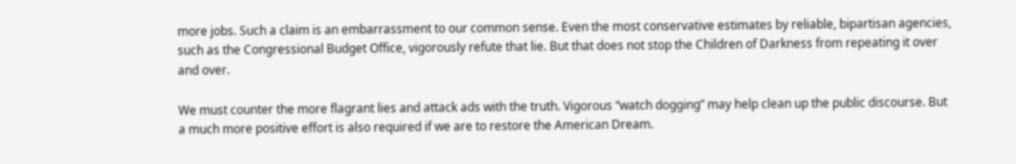more jobs. Such a claim is an embarrassment to our common sense. Even the most conservative estimates by reliable, bipartisan agencies, such as the Congressional Budget Office, vigorously refute that lie. But that does not stop the Children of Darkness from repeating it over and over.

We must counter the more flagrant lies and attack ads with the truth. Vigorous “watch dogging” may help clean up the public discourse. But a much more positive effort is also required if we are to restore the American Dream.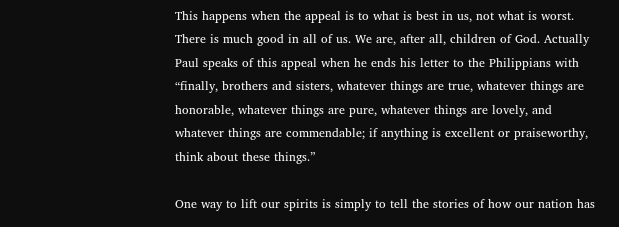This happens when the appeal is to what is best in us, not what is worst. There is much good in all of us. We are, after all, children of God. Actually Paul speaks of this appeal when he ends his letter to the Philippians with “finally, brothers and sisters, whatever things are true, whatever things are honorable, whatever things are pure, whatever things are lovely, and whatever things are commendable; if anything is excellent or praiseworthy, think about these things.”

One way to lift our spirits is simply to tell the stories of how our nation has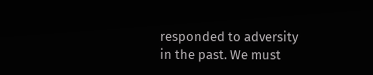responded to adversity in the past. We must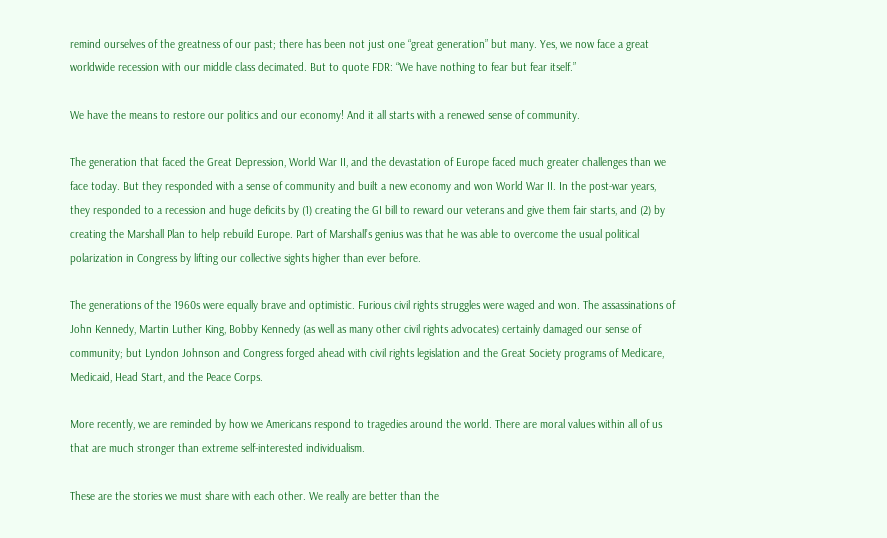remind ourselves of the greatness of our past; there has been not just one “great generation” but many. Yes, we now face a great worldwide recession with our middle class decimated. But to quote FDR: “We have nothing to fear but fear itself.”

We have the means to restore our politics and our economy! And it all starts with a renewed sense of community.

The generation that faced the Great Depression, World War II, and the devastation of Europe faced much greater challenges than we face today. But they responded with a sense of community and built a new economy and won World War II. In the post-war years, they responded to a recession and huge deficits by (1) creating the GI bill to reward our veterans and give them fair starts, and (2) by creating the Marshall Plan to help rebuild Europe. Part of Marshall’s genius was that he was able to overcome the usual political polarization in Congress by lifting our collective sights higher than ever before.

The generations of the 1960s were equally brave and optimistic. Furious civil rights struggles were waged and won. The assassinations of John Kennedy, Martin Luther King, Bobby Kennedy (as well as many other civil rights advocates) certainly damaged our sense of community; but Lyndon Johnson and Congress forged ahead with civil rights legislation and the Great Society programs of Medicare, Medicaid, Head Start, and the Peace Corps.

More recently, we are reminded by how we Americans respond to tragedies around the world. There are moral values within all of us that are much stronger than extreme self-interested individualism.

These are the stories we must share with each other. We really are better than the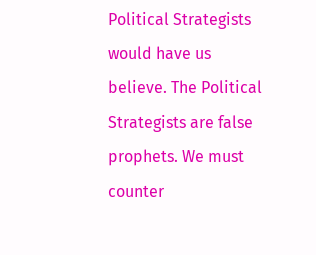Political Strategists would have us believe. The Political Strategists are false prophets. We must counter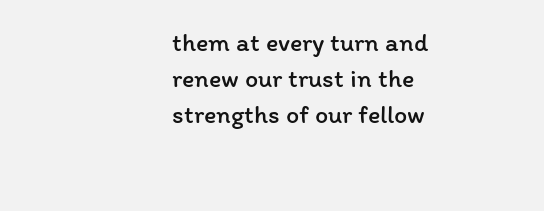them at every turn and renew our trust in the strengths of our fellow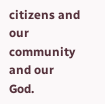citizens and our community and our God.